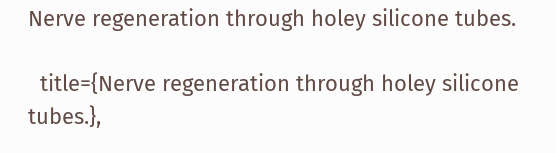Nerve regeneration through holey silicone tubes.

  title={Nerve regeneration through holey silicone tubes.},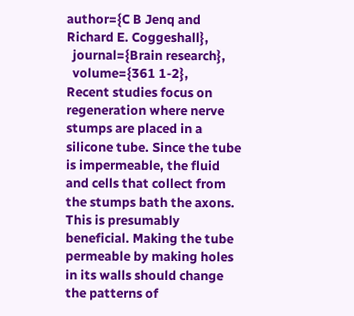author={C B Jenq and Richard E. Coggeshall},
  journal={Brain research},
  volume={361 1-2},
Recent studies focus on regeneration where nerve stumps are placed in a silicone tube. Since the tube is impermeable, the fluid and cells that collect from the stumps bath the axons. This is presumably beneficial. Making the tube permeable by making holes in its walls should change the patterns of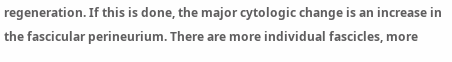regeneration. If this is done, the major cytologic change is an increase in the fascicular perineurium. There are more individual fascicles, more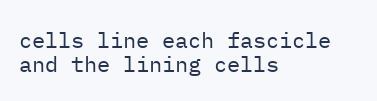cells line each fascicle and the lining cells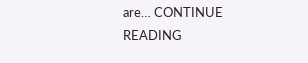are… CONTINUE READING